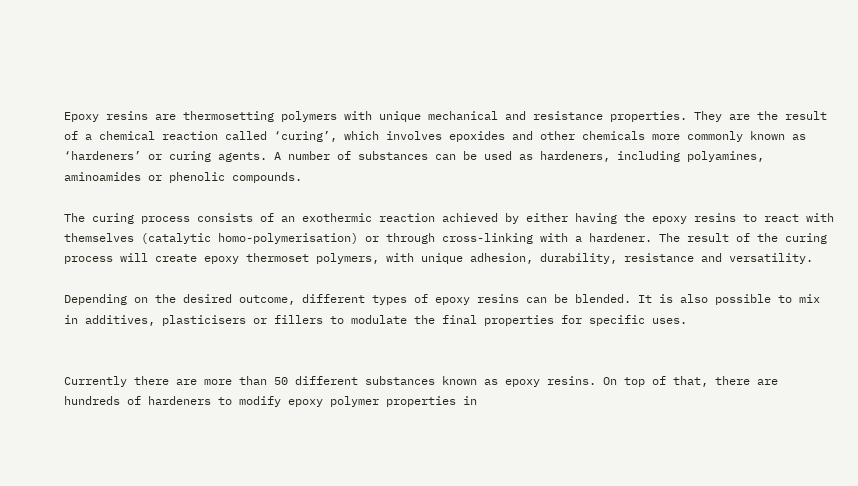Epoxy resins are thermosetting polymers with unique mechanical and resistance properties. They are the result of a chemical reaction called ‘curing’, which involves epoxides and other chemicals more commonly known as ‘hardeners’ or curing agents. A number of substances can be used as hardeners, including polyamines, aminoamides or phenolic compounds.

The curing process consists of an exothermic reaction achieved by either having the epoxy resins to react with themselves (catalytic homo-polymerisation) or through cross-linking with a hardener. The result of the curing process will create epoxy thermoset polymers, with unique adhesion, durability, resistance and versatility.

Depending on the desired outcome, different types of epoxy resins can be blended. It is also possible to mix in additives, plasticisers or fillers to modulate the final properties for specific uses.


Currently there are more than 50 different substances known as epoxy resins. On top of that, there are hundreds of hardeners to modify epoxy polymer properties in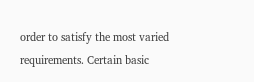order to satisfy the most varied requirements. Certain basic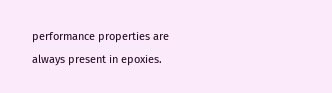performance properties are always present in epoxies.